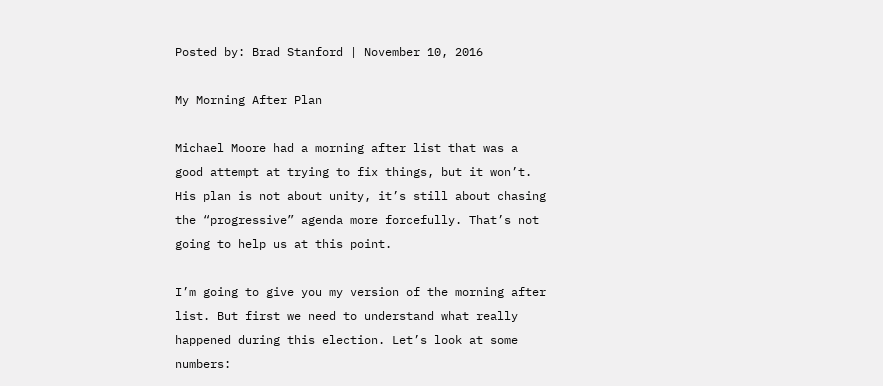Posted by: Brad Stanford | November 10, 2016

My Morning After Plan

Michael Moore had a morning after list that was a good attempt at trying to fix things, but it won’t. His plan is not about unity, it’s still about chasing the “progressive” agenda more forcefully. That’s not going to help us at this point.

I’m going to give you my version of the morning after list. But first we need to understand what really happened during this election. Let’s look at some numbers: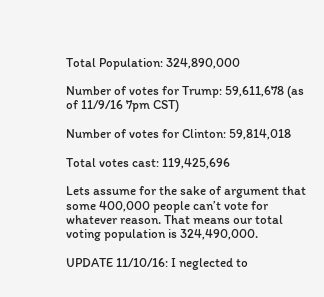Total Population: 324,890,000

Number of votes for Trump: 59,611,678 (as of 11/9/16 7pm CST)

Number of votes for Clinton: 59,814,018

Total votes cast: 119,425,696

Lets assume for the sake of argument that some 400,000 people can’t vote for whatever reason. That means our total voting population is 324,490,000.

UPDATE 11/10/16: I neglected to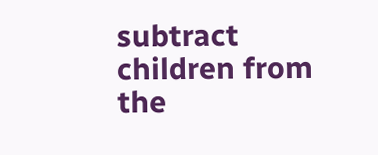subtract children from the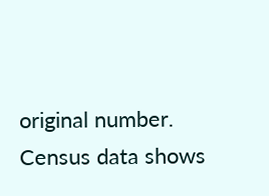original number. Census data shows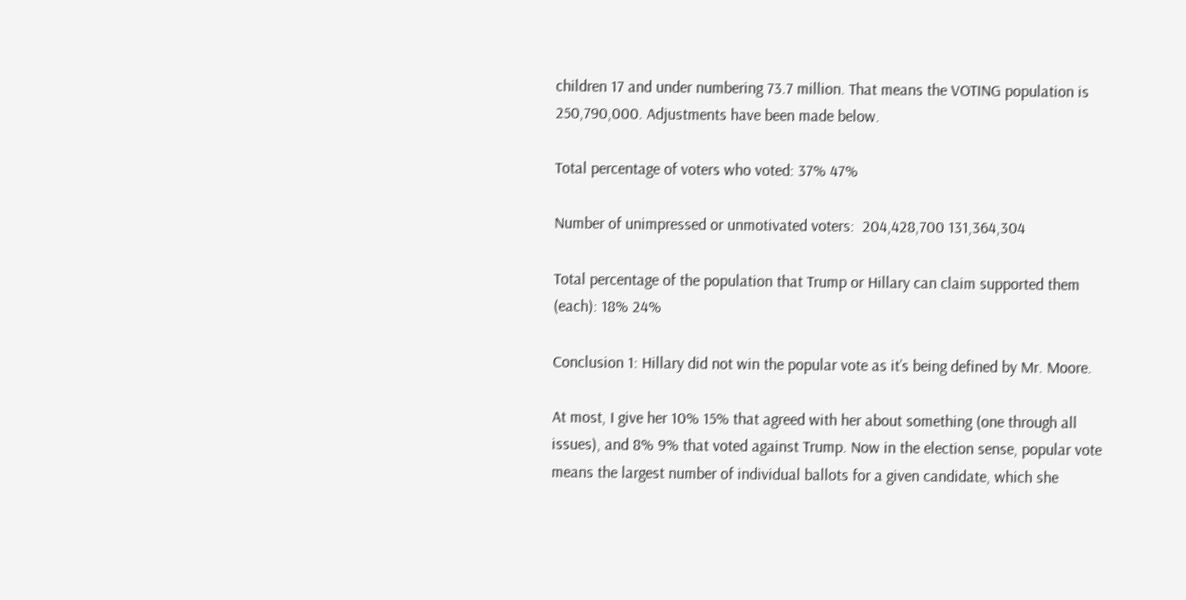children 17 and under numbering 73.7 million. That means the VOTING population is 250,790,000. Adjustments have been made below.

Total percentage of voters who voted: 37% 47%

Number of unimpressed or unmotivated voters:  204,428,700 131,364,304

Total percentage of the population that Trump or Hillary can claim supported them (each): 18% 24%

Conclusion 1: Hillary did not win the popular vote as it’s being defined by Mr. Moore.

At most, I give her 10% 15% that agreed with her about something (one through all issues), and 8% 9% that voted against Trump. Now in the election sense, popular vote means the largest number of individual ballots for a given candidate, which she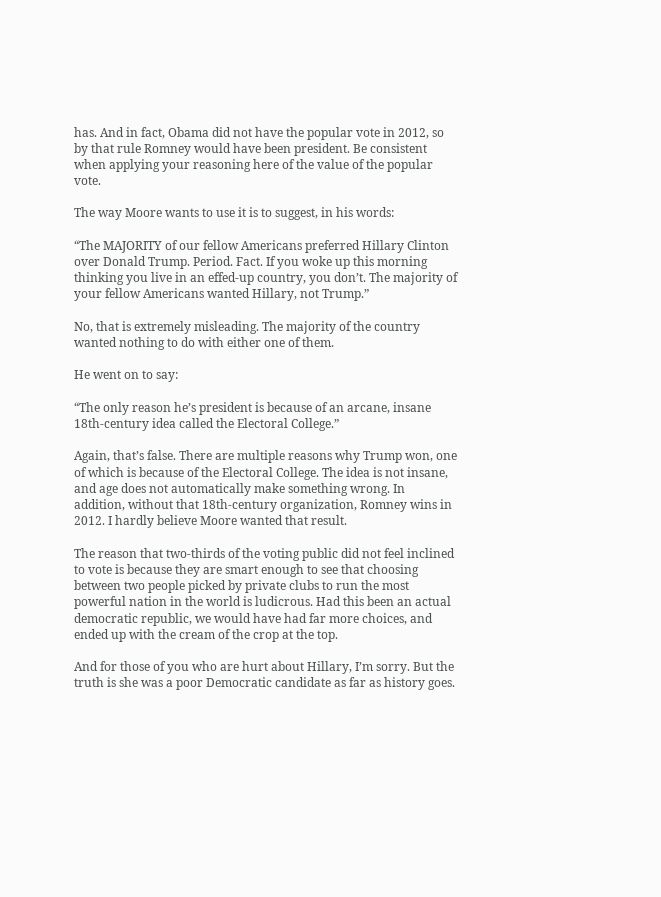has. And in fact, Obama did not have the popular vote in 2012, so by that rule Romney would have been president. Be consistent when applying your reasoning here of the value of the popular vote.

The way Moore wants to use it is to suggest, in his words:

“The MAJORITY of our fellow Americans preferred Hillary Clinton over Donald Trump. Period. Fact. If you woke up this morning thinking you live in an effed-up country, you don’t. The majority of your fellow Americans wanted Hillary, not Trump.”

No, that is extremely misleading. The majority of the country wanted nothing to do with either one of them.

He went on to say:

“The only reason he’s president is because of an arcane, insane 18th-century idea called the Electoral College.”

Again, that’s false. There are multiple reasons why Trump won, one of which is because of the Electoral College. The idea is not insane, and age does not automatically make something wrong. In addition, without that 18th-century organization, Romney wins in 2012. I hardly believe Moore wanted that result.

The reason that two-thirds of the voting public did not feel inclined to vote is because they are smart enough to see that choosing between two people picked by private clubs to run the most powerful nation in the world is ludicrous. Had this been an actual democratic republic, we would have had far more choices, and ended up with the cream of the crop at the top.

And for those of you who are hurt about Hillary, I’m sorry. But the truth is she was a poor Democratic candidate as far as history goes.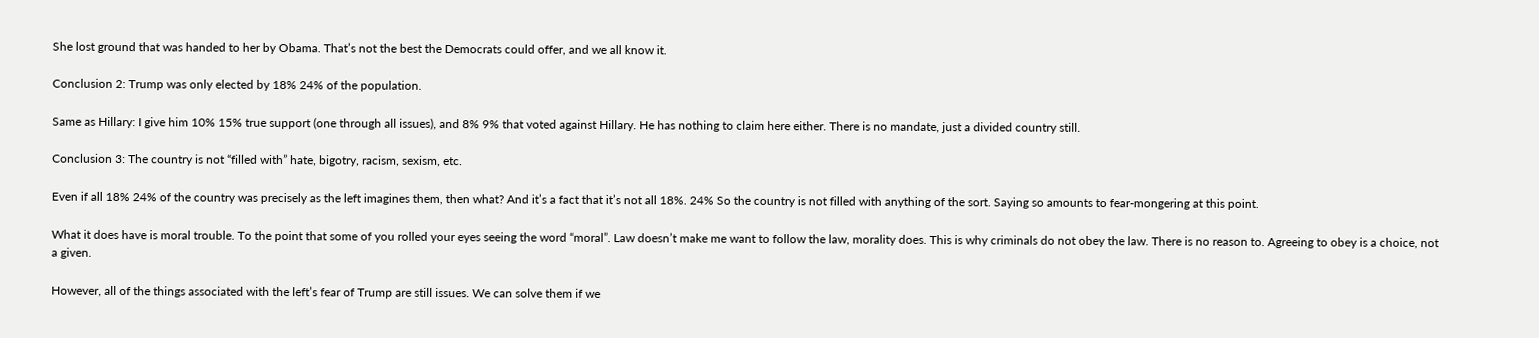She lost ground that was handed to her by Obama. That’s not the best the Democrats could offer, and we all know it.

Conclusion 2: Trump was only elected by 18% 24% of the population.

Same as Hillary: I give him 10% 15% true support (one through all issues), and 8% 9% that voted against Hillary. He has nothing to claim here either. There is no mandate, just a divided country still.

Conclusion 3: The country is not “filled with” hate, bigotry, racism, sexism, etc.

Even if all 18% 24% of the country was precisely as the left imagines them, then what? And it’s a fact that it’s not all 18%. 24% So the country is not filled with anything of the sort. Saying so amounts to fear-mongering at this point.

What it does have is moral trouble. To the point that some of you rolled your eyes seeing the word “moral”. Law doesn’t make me want to follow the law, morality does. This is why criminals do not obey the law. There is no reason to. Agreeing to obey is a choice, not a given.

However, all of the things associated with the left’s fear of Trump are still issues. We can solve them if we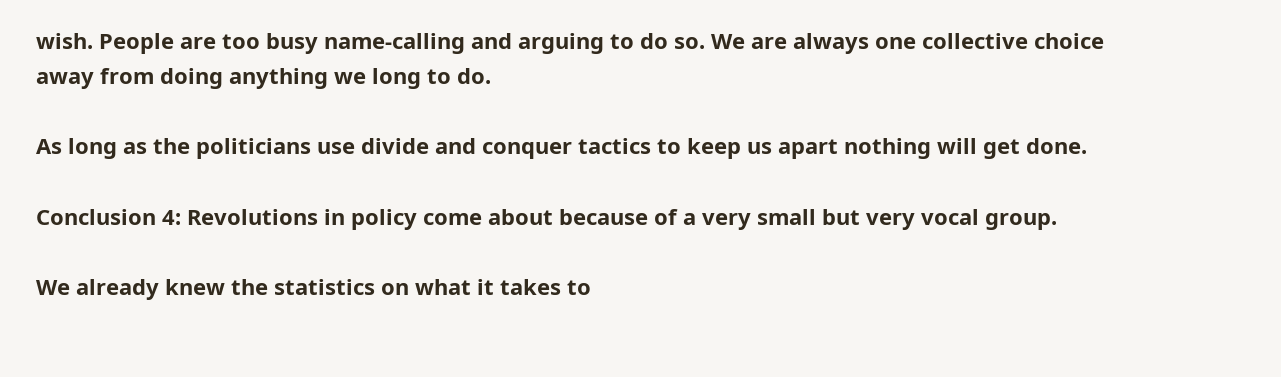wish. People are too busy name-calling and arguing to do so. We are always one collective choice away from doing anything we long to do.

As long as the politicians use divide and conquer tactics to keep us apart nothing will get done.

Conclusion 4: Revolutions in policy come about because of a very small but very vocal group.

We already knew the statistics on what it takes to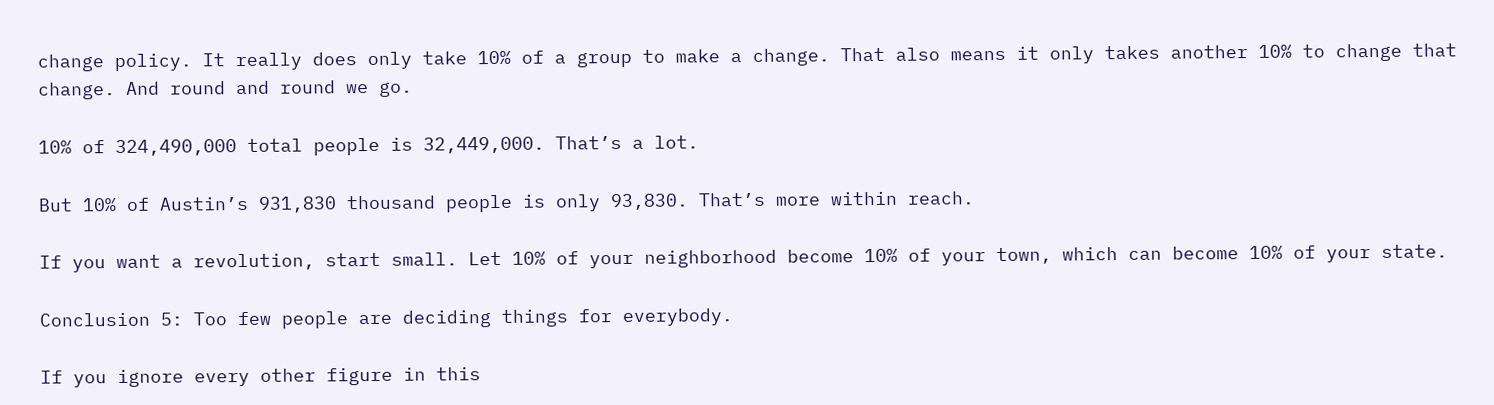change policy. It really does only take 10% of a group to make a change. That also means it only takes another 10% to change that change. And round and round we go.

10% of 324,490,000 total people is 32,449,000. That’s a lot.

But 10% of Austin’s 931,830 thousand people is only 93,830. That’s more within reach.

If you want a revolution, start small. Let 10% of your neighborhood become 10% of your town, which can become 10% of your state.

Conclusion 5: Too few people are deciding things for everybody.

If you ignore every other figure in this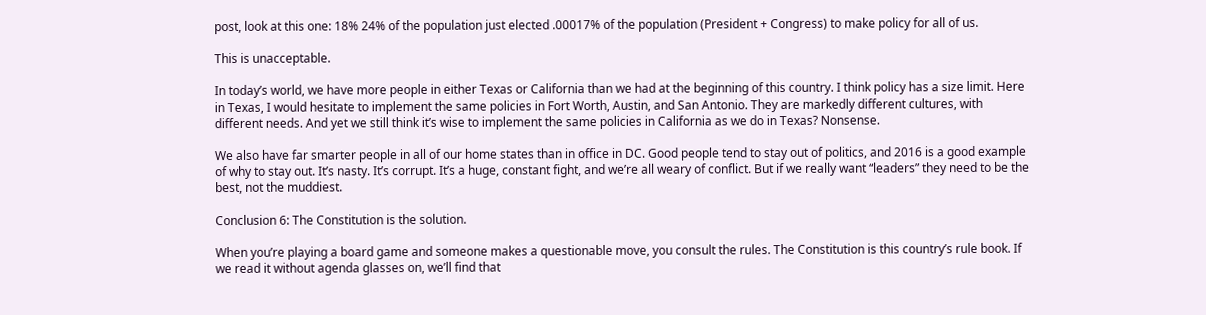post, look at this one: 18% 24% of the population just elected .00017% of the population (President + Congress) to make policy for all of us.

This is unacceptable.

In today’s world, we have more people in either Texas or California than we had at the beginning of this country. I think policy has a size limit. Here in Texas, I would hesitate to implement the same policies in Fort Worth, Austin, and San Antonio. They are markedly different cultures, with different needs. And yet we still think it’s wise to implement the same policies in California as we do in Texas? Nonsense.

We also have far smarter people in all of our home states than in office in DC. Good people tend to stay out of politics, and 2016 is a good example of why to stay out. It’s nasty. It’s corrupt. It’s a huge, constant fight, and we’re all weary of conflict. But if we really want “leaders” they need to be the best, not the muddiest.

Conclusion 6: The Constitution is the solution.

When you’re playing a board game and someone makes a questionable move, you consult the rules. The Constitution is this country’s rule book. If we read it without agenda glasses on, we’ll find that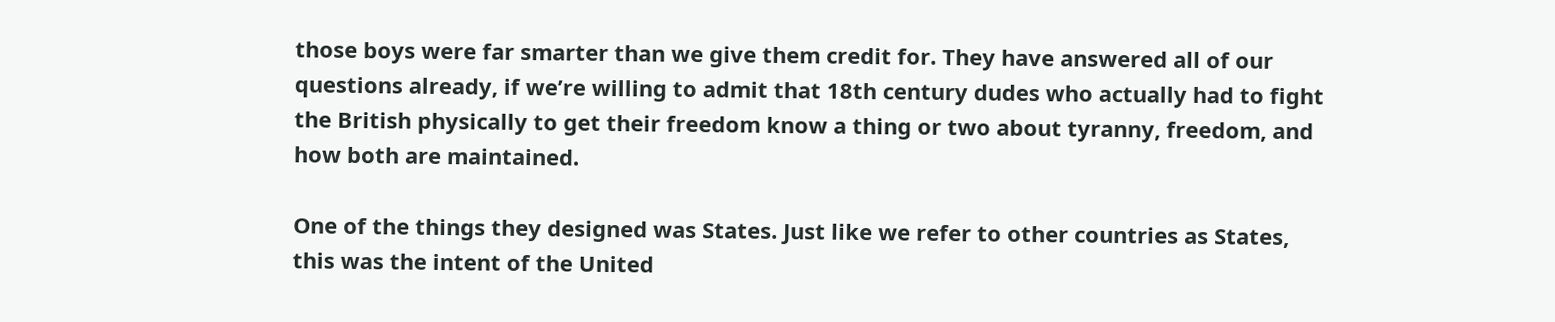those boys were far smarter than we give them credit for. They have answered all of our questions already, if we’re willing to admit that 18th century dudes who actually had to fight the British physically to get their freedom know a thing or two about tyranny, freedom, and how both are maintained.

One of the things they designed was States. Just like we refer to other countries as States, this was the intent of the United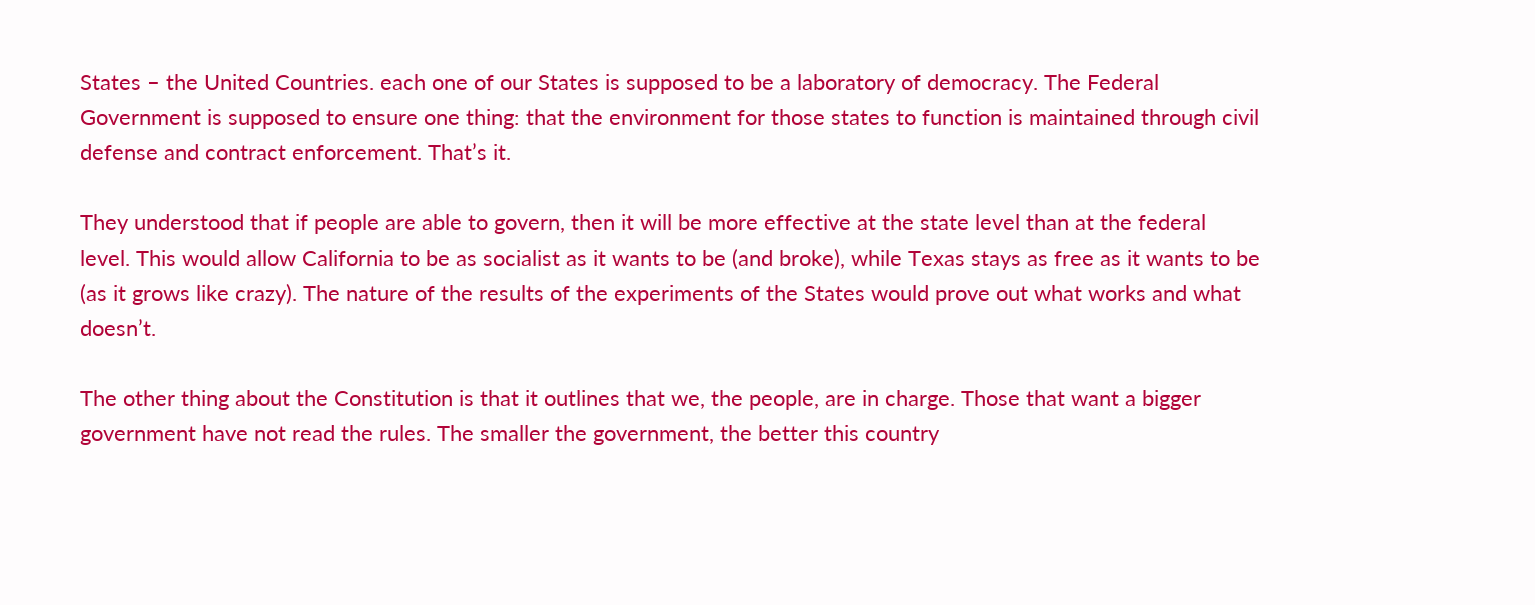States – the United Countries. each one of our States is supposed to be a laboratory of democracy. The Federal Government is supposed to ensure one thing: that the environment for those states to function is maintained through civil defense and contract enforcement. That’s it.

They understood that if people are able to govern, then it will be more effective at the state level than at the federal level. This would allow California to be as socialist as it wants to be (and broke), while Texas stays as free as it wants to be (as it grows like crazy). The nature of the results of the experiments of the States would prove out what works and what doesn’t.

The other thing about the Constitution is that it outlines that we, the people, are in charge. Those that want a bigger government have not read the rules. The smaller the government, the better this country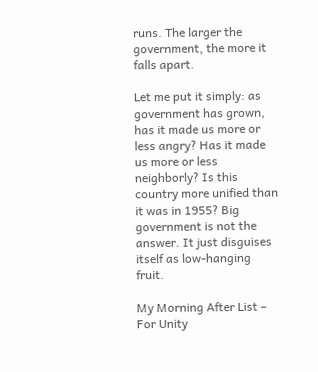runs. The larger the government, the more it falls apart.

Let me put it simply: as government has grown, has it made us more or less angry? Has it made us more or less neighborly? Is this country more unified than it was in 1955? Big government is not the answer. It just disguises itself as low-hanging fruit.

My Morning After List – For Unity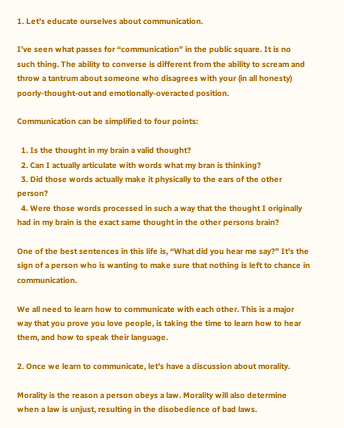1. Let’s educate ourselves about communication.

I’ve seen what passes for “communication” in the public square. It is no such thing. The ability to converse is different from the ability to scream and throw a tantrum about someone who disagrees with your (in all honesty) poorly-thought-out and emotionally-overacted position.

Communication can be simplified to four points:

  1. Is the thought in my brain a valid thought?
  2. Can I actually articulate with words what my bran is thinking?
  3. Did those words actually make it physically to the ears of the other person?
  4. Were those words processed in such a way that the thought I originally had in my brain is the exact same thought in the other persons brain?

One of the best sentences in this life is, “What did you hear me say?” It’s the sign of a person who is wanting to make sure that nothing is left to chance in communication.

We all need to learn how to communicate with each other. This is a major way that you prove you love people, is taking the time to learn how to hear them, and how to speak their language.

2. Once we learn to communicate, let’s have a discussion about morality.

Morality is the reason a person obeys a law. Morality will also determine when a law is unjust, resulting in the disobedience of bad laws.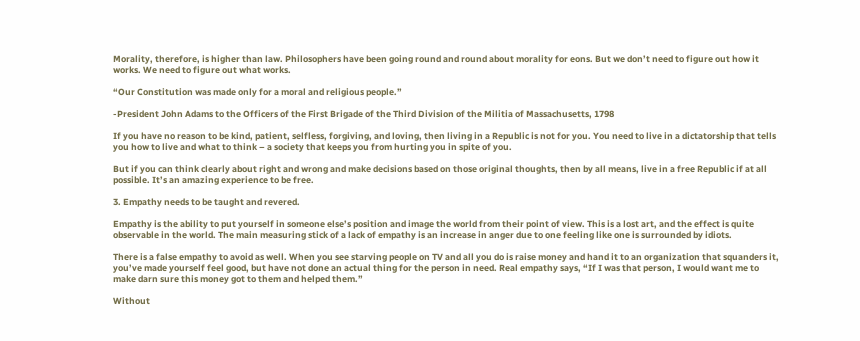Morality, therefore, is higher than law. Philosophers have been going round and round about morality for eons. But we don’t need to figure out how it works. We need to figure out what works.

“Our Constitution was made only for a moral and religious people.”

-President John Adams to the Officers of the First Brigade of the Third Division of the Militia of Massachusetts, 1798

If you have no reason to be kind, patient, selfless, forgiving, and loving, then living in a Republic is not for you. You need to live in a dictatorship that tells you how to live and what to think – a society that keeps you from hurting you in spite of you.

But if you can think clearly about right and wrong and make decisions based on those original thoughts, then by all means, live in a free Republic if at all possible. It’s an amazing experience to be free.

3. Empathy needs to be taught and revered.

Empathy is the ability to put yourself in someone else’s position and image the world from their point of view. This is a lost art, and the effect is quite observable in the world. The main measuring stick of a lack of empathy is an increase in anger due to one feeling like one is surrounded by idiots.

There is a false empathy to avoid as well. When you see starving people on TV and all you do is raise money and hand it to an organization that squanders it, you’ve made yourself feel good, but have not done an actual thing for the person in need. Real empathy says, “If I was that person, I would want me to make darn sure this money got to them and helped them.”

Without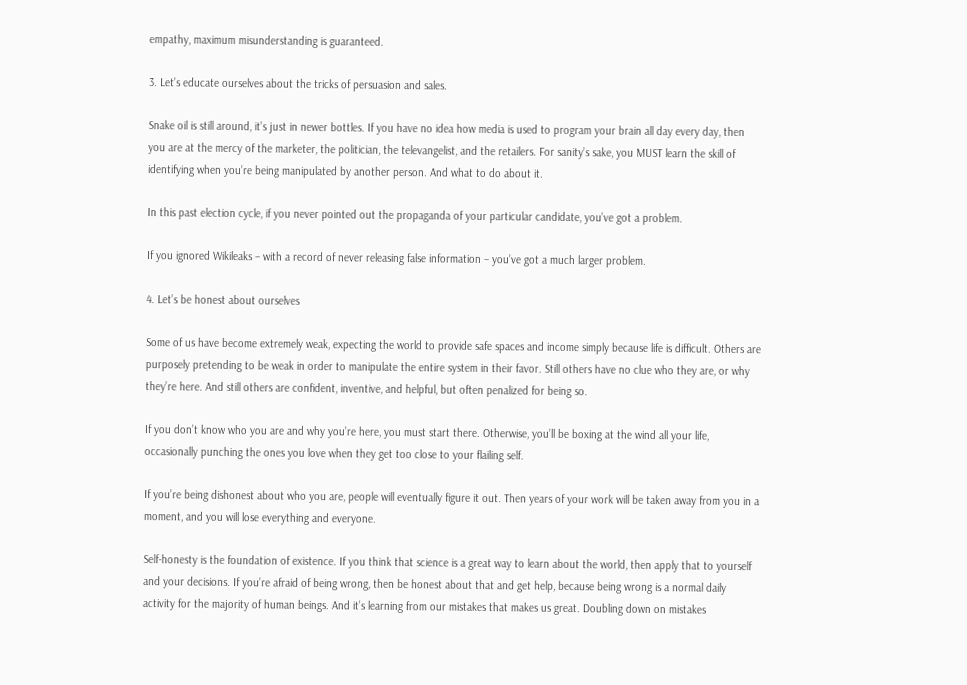empathy, maximum misunderstanding is guaranteed.

3. Let’s educate ourselves about the tricks of persuasion and sales.

Snake oil is still around, it’s just in newer bottles. If you have no idea how media is used to program your brain all day every day, then you are at the mercy of the marketer, the politician, the televangelist, and the retailers. For sanity’s sake, you MUST learn the skill of identifying when you’re being manipulated by another person. And what to do about it.

In this past election cycle, if you never pointed out the propaganda of your particular candidate, you’ve got a problem.

If you ignored Wikileaks – with a record of never releasing false information – you’ve got a much larger problem.

4. Let’s be honest about ourselves

Some of us have become extremely weak, expecting the world to provide safe spaces and income simply because life is difficult. Others are purposely pretending to be weak in order to manipulate the entire system in their favor. Still others have no clue who they are, or why they’re here. And still others are confident, inventive, and helpful, but often penalized for being so.

If you don’t know who you are and why you’re here, you must start there. Otherwise, you’ll be boxing at the wind all your life, occasionally punching the ones you love when they get too close to your flailing self.

If you’re being dishonest about who you are, people will eventually figure it out. Then years of your work will be taken away from you in a moment, and you will lose everything and everyone.

Self-honesty is the foundation of existence. If you think that science is a great way to learn about the world, then apply that to yourself and your decisions. If you’re afraid of being wrong, then be honest about that and get help, because being wrong is a normal daily activity for the majority of human beings. And it’s learning from our mistakes that makes us great. Doubling down on mistakes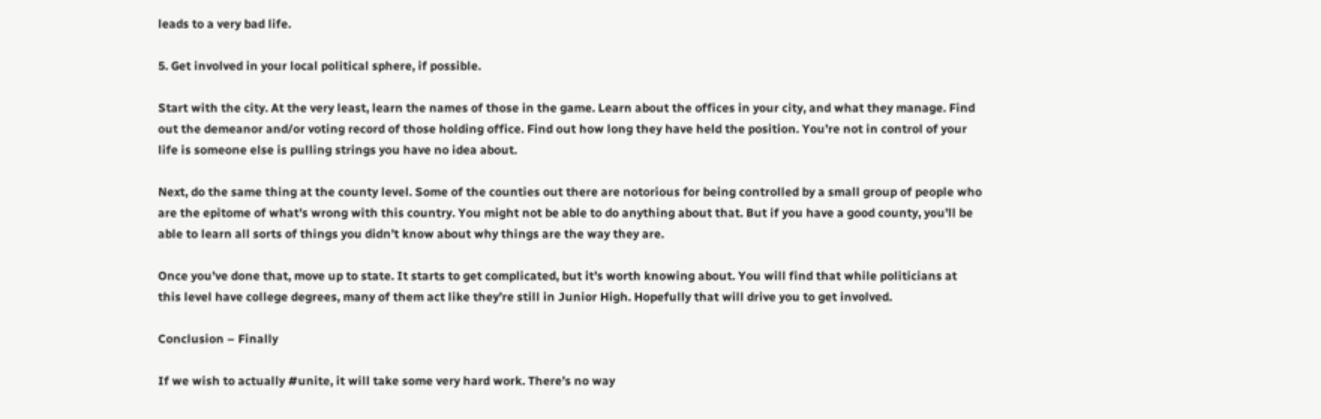leads to a very bad life.

5. Get involved in your local political sphere, if possible.

Start with the city. At the very least, learn the names of those in the game. Learn about the offices in your city, and what they manage. Find out the demeanor and/or voting record of those holding office. Find out how long they have held the position. You’re not in control of your life is someone else is pulling strings you have no idea about.

Next, do the same thing at the county level. Some of the counties out there are notorious for being controlled by a small group of people who are the epitome of what’s wrong with this country. You might not be able to do anything about that. But if you have a good county, you’ll be able to learn all sorts of things you didn’t know about why things are the way they are.

Once you’ve done that, move up to state. It starts to get complicated, but it’s worth knowing about. You will find that while politicians at this level have college degrees, many of them act like they’re still in Junior High. Hopefully that will drive you to get involved.

Conclusion – Finally

If we wish to actually #unite, it will take some very hard work. There’s no way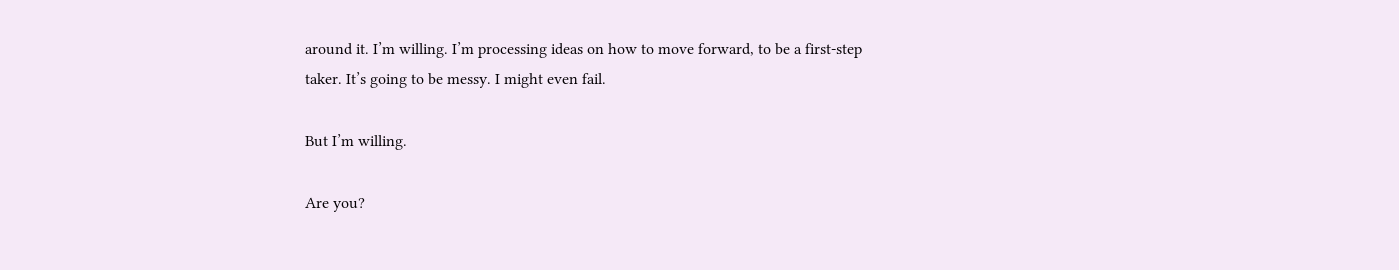around it. I’m willing. I’m processing ideas on how to move forward, to be a first-step taker. It’s going to be messy. I might even fail.

But I’m willing.

Are you?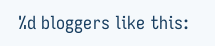%d bloggers like this: